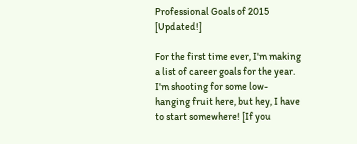Professional Goals of 2015 [Updated!]

For the first time ever, I'm making a list of career goals for the year. I'm shooting for some low-hanging fruit here, but hey, I have to start somewhere! [If you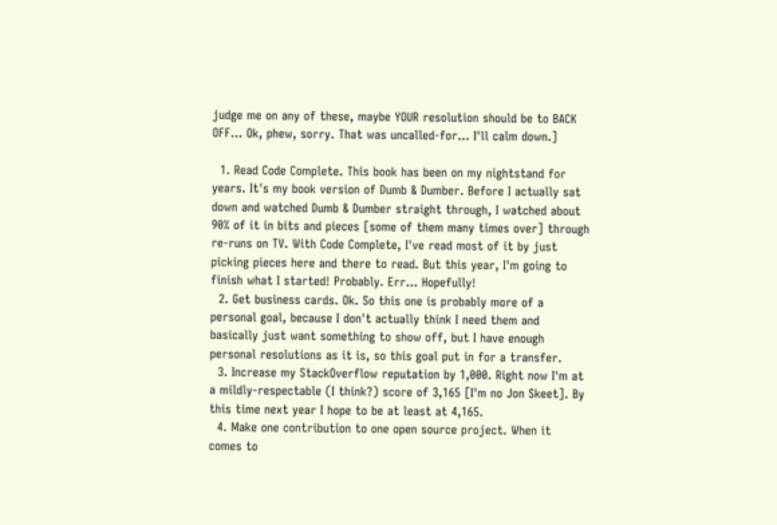judge me on any of these, maybe YOUR resolution should be to BACK OFF... Ok, phew, sorry. That was uncalled-for... I'll calm down.]

  1. Read Code Complete. This book has been on my nightstand for years. It's my book version of Dumb & Dumber. Before I actually sat down and watched Dumb & Dumber straight through, I watched about 90% of it in bits and pieces [some of them many times over] through re-runs on TV. With Code Complete, I've read most of it by just picking pieces here and there to read. But this year, I'm going to finish what I started! Probably. Err... Hopefully!
  2. Get business cards. Ok. So this one is probably more of a personal goal, because I don't actually think I need them and basically just want something to show off, but I have enough personal resolutions as it is, so this goal put in for a transfer.
  3. Increase my StackOverflow reputation by 1,000. Right now I'm at a mildly-respectable (I think?) score of 3,165 [I'm no Jon Skeet]. By this time next year I hope to be at least at 4,165.
  4. Make one contribution to one open source project. When it comes to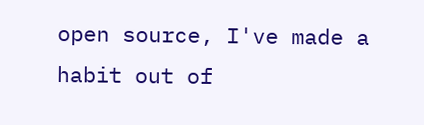open source, I've made a habit out of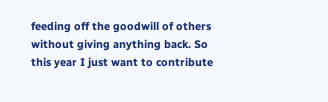feeding off the goodwill of others without giving anything back. So this year I just want to contribute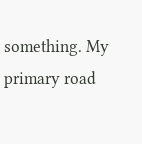something. My primary road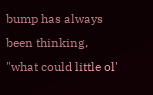bump has always been thinking, "what could little ol'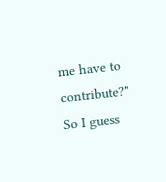me have to contribute?" So I guess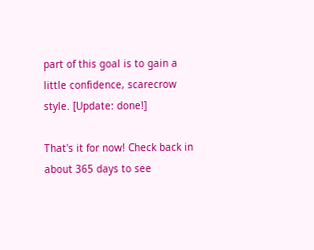part of this goal is to gain a little confidence, scarecrow style. [Update: done!]

That's it for now! Check back in about 365 days to see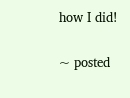how I did!

~ posted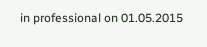in professional on 01.05.2015